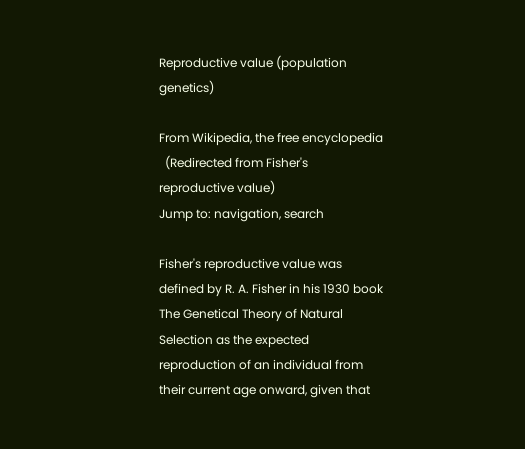Reproductive value (population genetics)

From Wikipedia, the free encyclopedia
  (Redirected from Fisher's reproductive value)
Jump to: navigation, search

Fisher's reproductive value was defined by R. A. Fisher in his 1930 book The Genetical Theory of Natural Selection as the expected reproduction of an individual from their current age onward, given that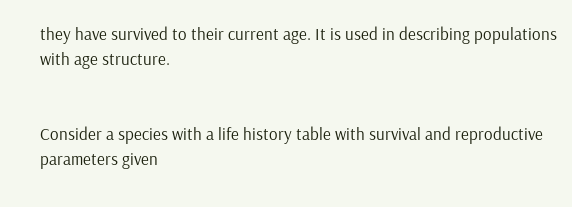they have survived to their current age. It is used in describing populations with age structure.


Consider a species with a life history table with survival and reproductive parameters given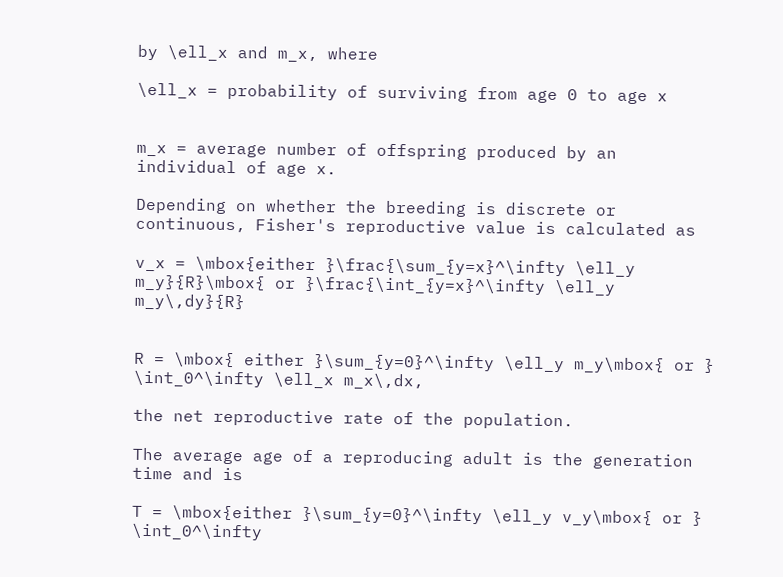by \ell_x and m_x, where

\ell_x = probability of surviving from age 0 to age x


m_x = average number of offspring produced by an individual of age x.

Depending on whether the breeding is discrete or continuous, Fisher's reproductive value is calculated as

v_x = \mbox{either }\frac{\sum_{y=x}^\infty \ell_y m_y}{R}\mbox{ or }\frac{\int_{y=x}^\infty \ell_y m_y\,dy}{R}


R = \mbox{ either }\sum_{y=0}^\infty \ell_y m_y\mbox{ or } \int_0^\infty \ell_x m_x\,dx,

the net reproductive rate of the population.

The average age of a reproducing adult is the generation time and is

T = \mbox{either }\sum_{y=0}^\infty \ell_y v_y\mbox{ or } \int_0^\infty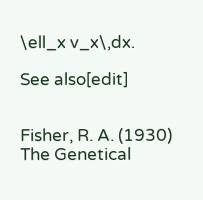\ell_x v_x\,dx.

See also[edit]


Fisher, R. A. (1930) The Genetical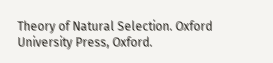Theory of Natural Selection. Oxford University Press, Oxford.